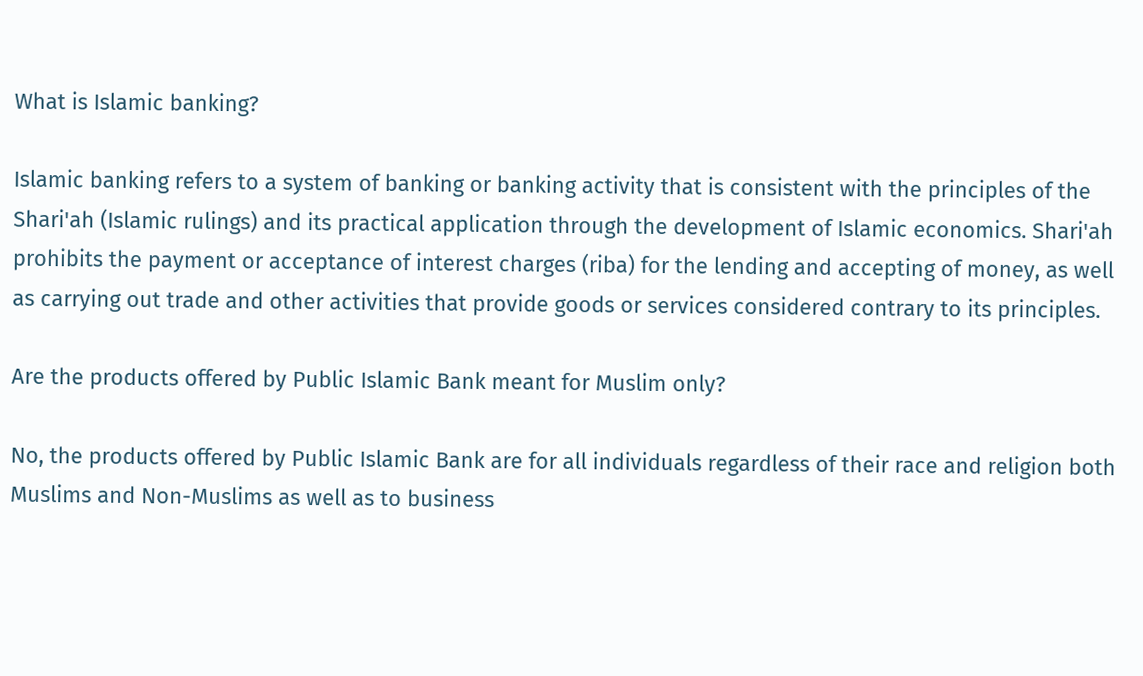What is Islamic banking?

Islamic banking refers to a system of banking or banking activity that is consistent with the principles of the Shari'ah (Islamic rulings) and its practical application through the development of Islamic economics. Shari'ah prohibits the payment or acceptance of interest charges (riba) for the lending and accepting of money, as well as carrying out trade and other activities that provide goods or services considered contrary to its principles.

Are the products offered by Public Islamic Bank meant for Muslim only?

No, the products offered by Public Islamic Bank are for all individuals regardless of their race and religion both Muslims and Non-Muslims as well as to business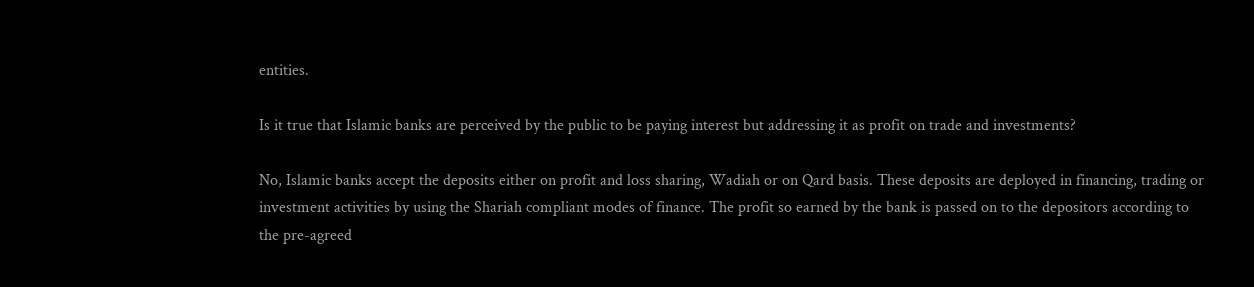entities.

Is it true that Islamic banks are perceived by the public to be paying interest but addressing it as profit on trade and investments?

No, Islamic banks accept the deposits either on profit and loss sharing, Wadiah or on Qard basis. These deposits are deployed in financing, trading or investment activities by using the Shariah compliant modes of finance. The profit so earned by the bank is passed on to the depositors according to the pre-agreed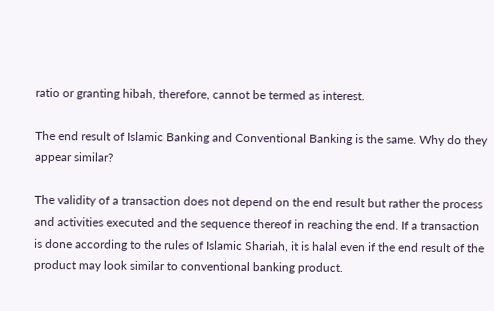ratio or granting hibah, therefore, cannot be termed as interest.

The end result of Islamic Banking and Conventional Banking is the same. Why do they appear similar?

The validity of a transaction does not depend on the end result but rather the process and activities executed and the sequence thereof in reaching the end. If a transaction is done according to the rules of Islamic Shariah, it is halal even if the end result of the product may look similar to conventional banking product.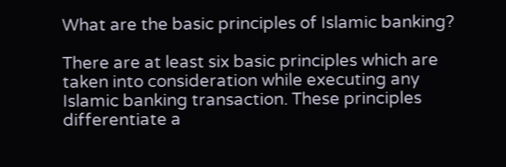What are the basic principles of Islamic banking?

There are at least six basic principles which are taken into consideration while executing any Islamic banking transaction. These principles differentiate a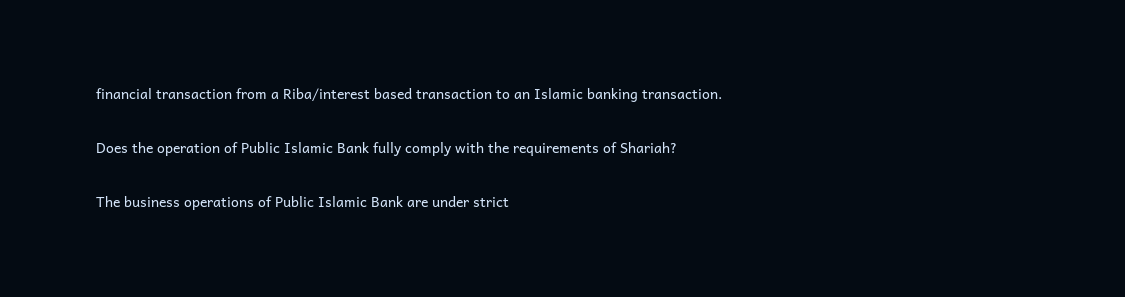financial transaction from a Riba/interest based transaction to an Islamic banking transaction.

Does the operation of Public Islamic Bank fully comply with the requirements of Shariah?

The business operations of Public Islamic Bank are under strict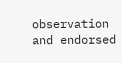observation and endorsed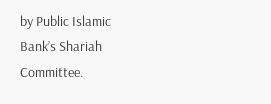by Public Islamic Bank’s Shariah Committee.